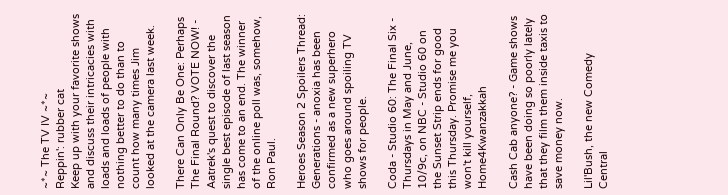~*~ The TV IV ~*~
Reppin': rubber cat
Keep up with your favorite shows and discuss their intricacies with loads and loads of people with nothing better to do than to count how many times Jim looked at the camera last week.

There Can Only Be One: Perhaps The Final Round? VOTE NOW! - Aatrek's quest to discover the single best episode of last season has come to an end. The winner of the online poll was, somehow, Ron Paul.

Heroes Season 2 Spoilers Thread: Generations - anoxia has been confirmed as a new superhero who goes around spoiling TV shows for people.

Coda - Studio 60: The Final Six - Thursdays in May and June, 10/9c, on NBC - Studio 60 on the Sunset Strip ends for good this Thursday. Promise me you won't kill yourself, Home4Kwanzakkah

Cash Cab anyone? - Game shows have been doing so poorly lately that they film them inside taxis to save money now.

Lil'Bush, the new Comedy Central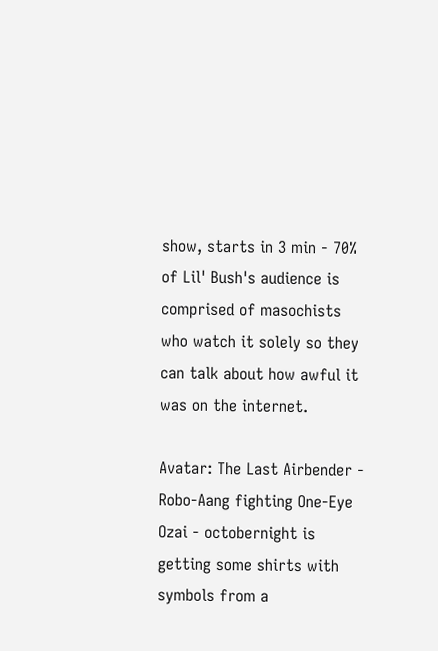show, starts in 3 min - 70% of Lil' Bush's audience is comprised of masochists who watch it solely so they can talk about how awful it was on the internet.

Avatar: The Last Airbender - Robo-Aang fighting One-Eye Ozai - octobernight is getting some shirts with symbols from a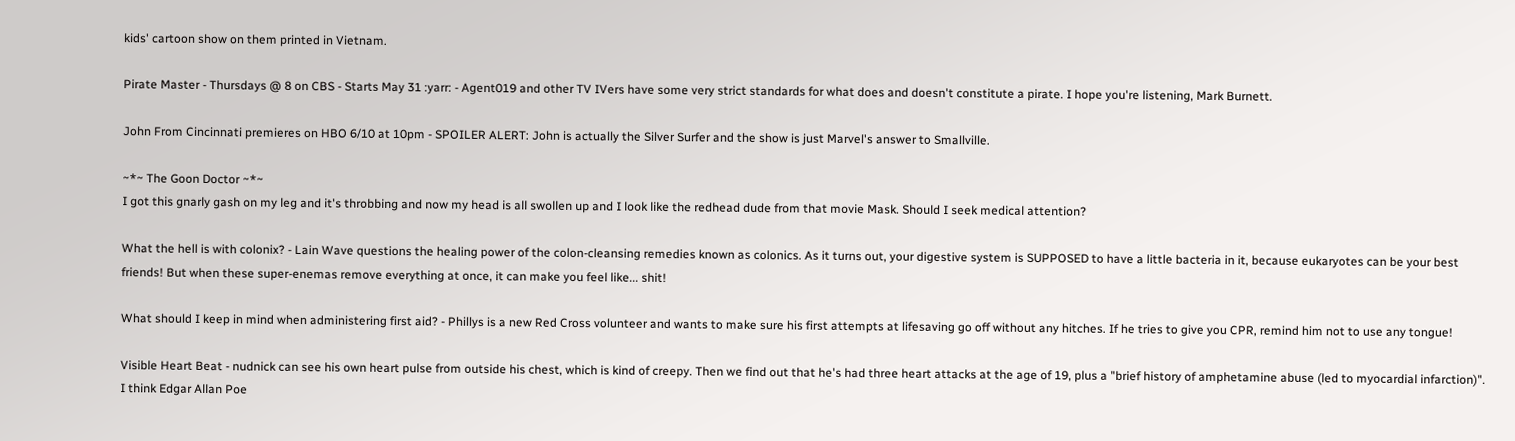kids' cartoon show on them printed in Vietnam.

Pirate Master - Thursdays @ 8 on CBS - Starts May 31 :yarr: - Agent019 and other TV IVers have some very strict standards for what does and doesn't constitute a pirate. I hope you're listening, Mark Burnett.

John From Cincinnati premieres on HBO 6/10 at 10pm - SPOILER ALERT: John is actually the Silver Surfer and the show is just Marvel's answer to Smallville.

~*~ The Goon Doctor ~*~
I got this gnarly gash on my leg and it's throbbing and now my head is all swollen up and I look like the redhead dude from that movie Mask. Should I seek medical attention?

What the hell is with colonix? - Lain Wave questions the healing power of the colon-cleansing remedies known as colonics. As it turns out, your digestive system is SUPPOSED to have a little bacteria in it, because eukaryotes can be your best friends! But when these super-enemas remove everything at once, it can make you feel like... shit!

What should I keep in mind when administering first aid? - Phillys is a new Red Cross volunteer and wants to make sure his first attempts at lifesaving go off without any hitches. If he tries to give you CPR, remind him not to use any tongue!

Visible Heart Beat - nudnick can see his own heart pulse from outside his chest, which is kind of creepy. Then we find out that he's had three heart attacks at the age of 19, plus a "brief history of amphetamine abuse (led to myocardial infarction)". I think Edgar Allan Poe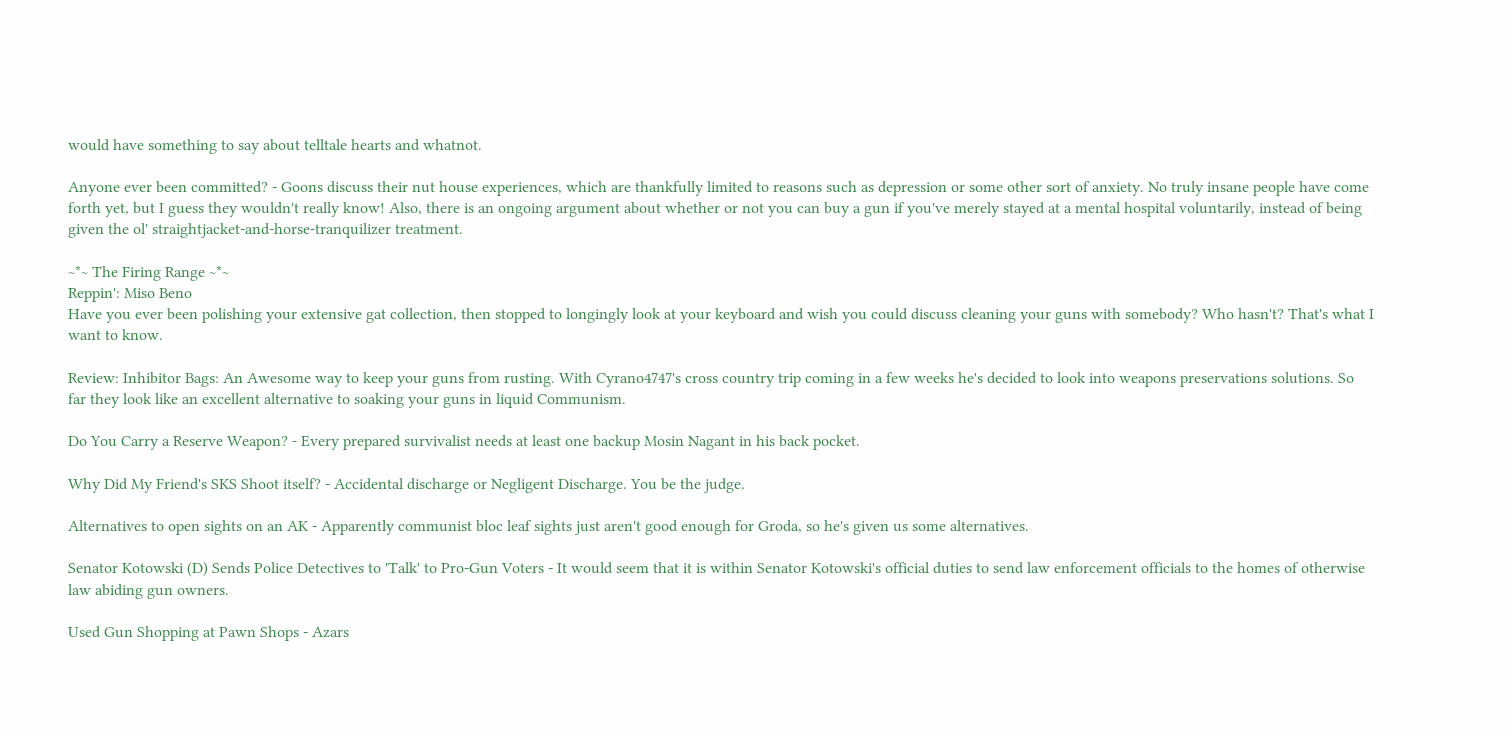would have something to say about telltale hearts and whatnot.

Anyone ever been committed? - Goons discuss their nut house experiences, which are thankfully limited to reasons such as depression or some other sort of anxiety. No truly insane people have come forth yet, but I guess they wouldn't really know! Also, there is an ongoing argument about whether or not you can buy a gun if you've merely stayed at a mental hospital voluntarily, instead of being given the ol' straightjacket-and-horse-tranquilizer treatment.

~*~ The Firing Range ~*~
Reppin': Miso Beno
Have you ever been polishing your extensive gat collection, then stopped to longingly look at your keyboard and wish you could discuss cleaning your guns with somebody? Who hasn't? That's what I want to know.

Review: Inhibitor Bags: An Awesome way to keep your guns from rusting. With Cyrano4747's cross country trip coming in a few weeks he's decided to look into weapons preservations solutions. So far they look like an excellent alternative to soaking your guns in liquid Communism.

Do You Carry a Reserve Weapon? - Every prepared survivalist needs at least one backup Mosin Nagant in his back pocket.

Why Did My Friend's SKS Shoot itself? - Accidental discharge or Negligent Discharge. You be the judge.

Alternatives to open sights on an AK - Apparently communist bloc leaf sights just aren't good enough for Groda, so he's given us some alternatives.

Senator Kotowski (D) Sends Police Detectives to 'Talk' to Pro-Gun Voters - It would seem that it is within Senator Kotowski's official duties to send law enforcement officials to the homes of otherwise law abiding gun owners.

Used Gun Shopping at Pawn Shops - Azars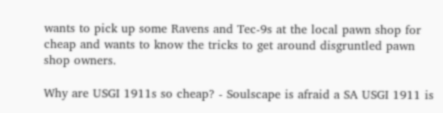wants to pick up some Ravens and Tec-9s at the local pawn shop for cheap and wants to know the tricks to get around disgruntled pawn shop owners.

Why are USGI 1911s so cheap? - Soulscape is afraid a SA USGI 1911 is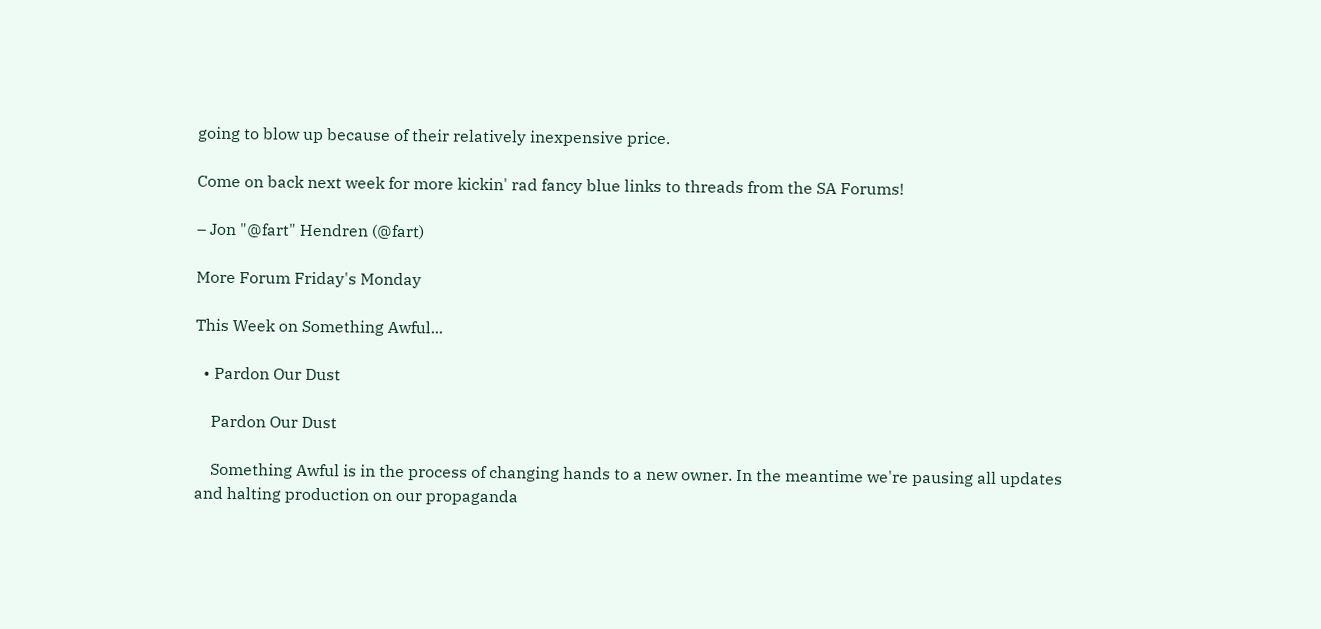going to blow up because of their relatively inexpensive price.

Come on back next week for more kickin' rad fancy blue links to threads from the SA Forums!

– Jon "@fart" Hendren (@fart)

More Forum Friday's Monday

This Week on Something Awful...

  • Pardon Our Dust

    Pardon Our Dust

    Something Awful is in the process of changing hands to a new owner. In the meantime we're pausing all updates and halting production on our propaganda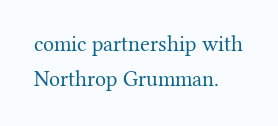comic partnership with Northrop Grumman.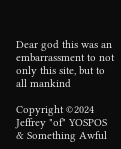Dear god this was an embarrassment to not only this site, but to all mankind

Copyright ©2024 Jeffrey "of" YOSPOS & Something Awful